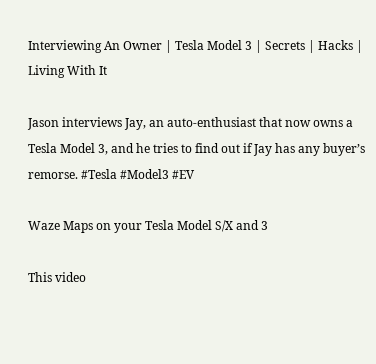Interviewing An Owner | Tesla Model 3 | Secrets | Hacks | Living With It

Jason interviews Jay, an auto-enthusiast that now owns a Tesla Model 3, and he tries to find out if Jay has any buyer’s remorse. #Tesla #Model3 #EV

Waze Maps on your Tesla Model S/X and 3

This video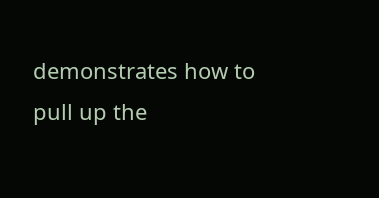demonstrates how to pull up the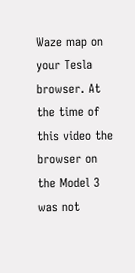Waze map on your Tesla browser. At the time of this video the browser on the Model 3 was not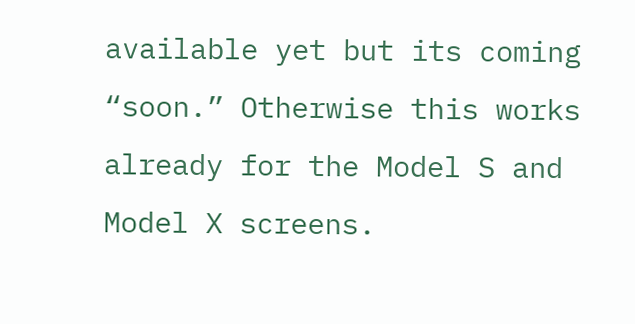available yet but its coming “soon.” Otherwise this works already for the Model S and Model X screens.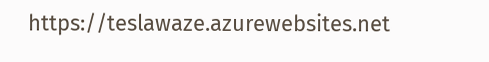https://teslawaze.azurewebsites.net